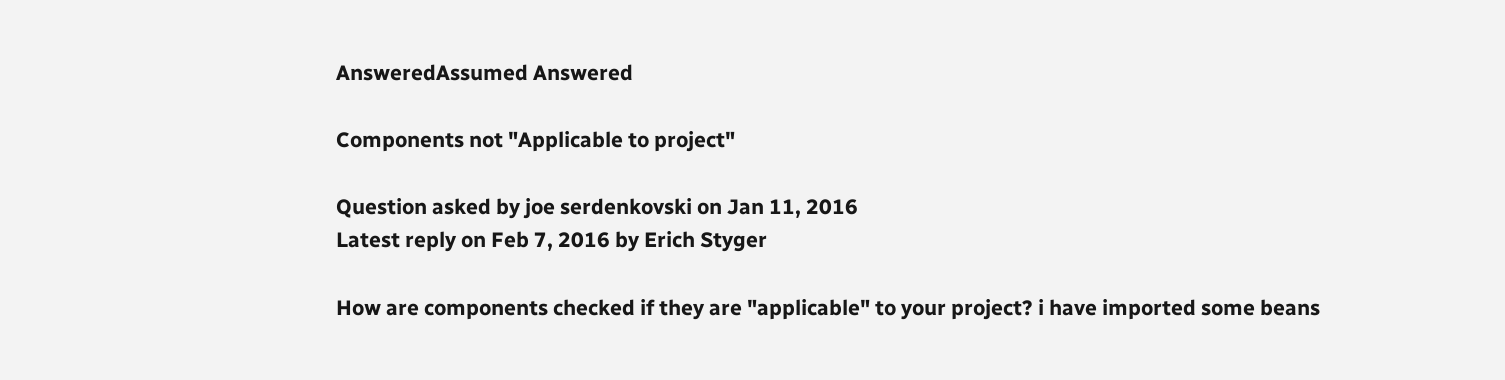AnsweredAssumed Answered

Components not "Applicable to project"

Question asked by joe serdenkovski on Jan 11, 2016
Latest reply on Feb 7, 2016 by Erich Styger

How are components checked if they are "applicable" to your project? i have imported some beans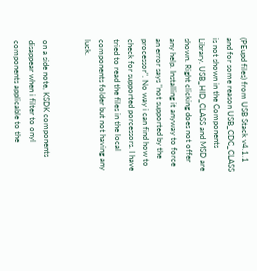(PEupd files) from USB Stack v4.1.1 and for some reason USB_CDC_CLASS is not shown in the Components Library. USB_HID_CLASS and MSD are shown. Right clicking does not offer any help. Installing it anyway to force an error says "not supported by the processor". No way i can find how to check for supported porcessors. I have tried to read the files in the local components folder but not having any luck.


on a side note, KSDK components disappear when i filter to onyl components applicable to the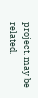project. may be related.